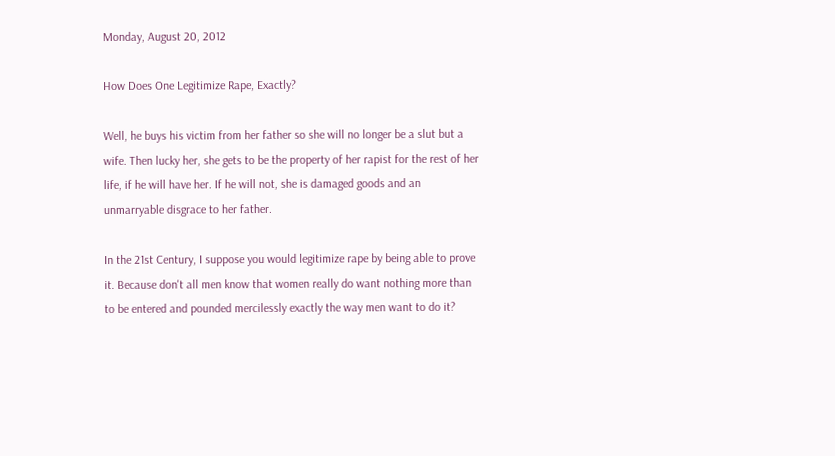Monday, August 20, 2012

How Does One Legitimize Rape, Exactly?

Well, he buys his victim from her father so she will no longer be a slut but a wife. Then lucky her, she gets to be the property of her rapist for the rest of her life, if he will have her. If he will not, she is damaged goods and an unmarryable disgrace to her father.

In the 21st Century, I suppose you would legitimize rape by being able to prove it. Because don't all men know that women really do want nothing more than to be entered and pounded mercilessly exactly the way men want to do it?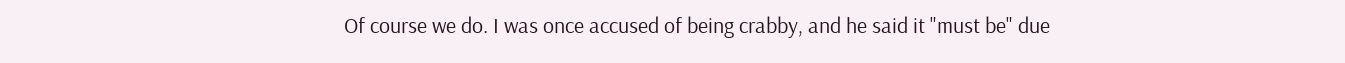Of course we do. I was once accused of being crabby, and he said it "must be" due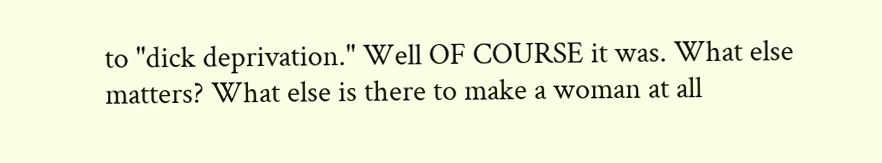to "dick deprivation." Well OF COURSE it was. What else matters? What else is there to make a woman at all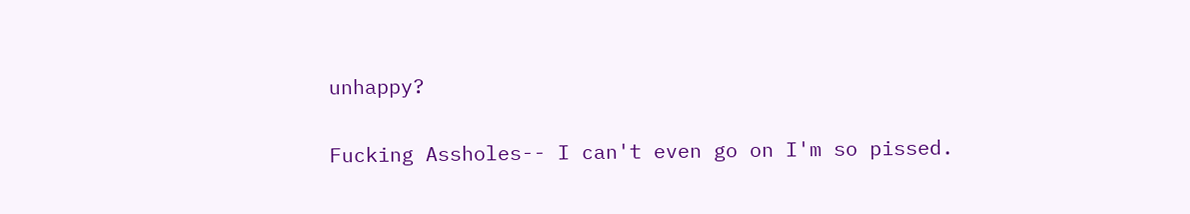unhappy?

Fucking Assholes-- I can't even go on I'm so pissed.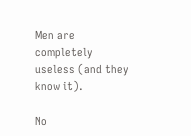Men are completely useless (and they know it).

No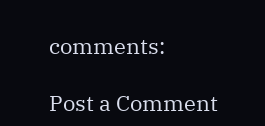comments:

Post a Comment